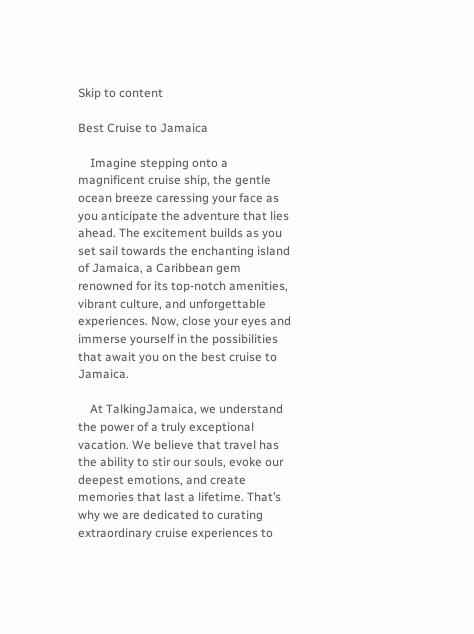Skip to content

Best Cruise to Jamaica

    Imagine stepping onto a magnificent cruise ship, the gentle ocean breeze caressing your face as you anticipate the adventure that lies ahead. The excitement builds as you set sail towards the enchanting island of Jamaica, a Caribbean gem renowned for its top-notch amenities, vibrant culture, and unforgettable experiences. Now, close your eyes and immerse yourself in the possibilities that await you on the best cruise to Jamaica.

    At TalkingJamaica, we understand the power of a truly exceptional vacation. We believe that travel has the ability to stir our souls, evoke our deepest emotions, and create memories that last a lifetime. That’s why we are dedicated to curating extraordinary cruise experiences to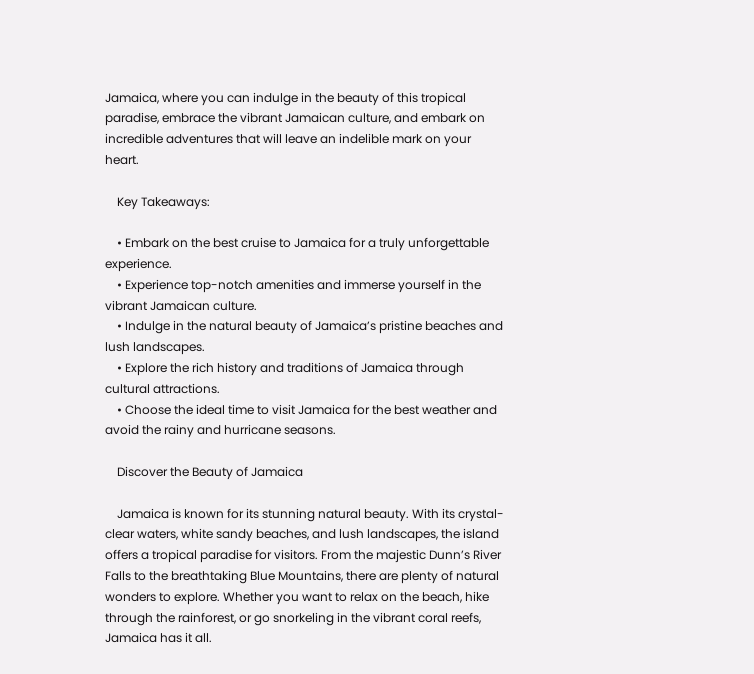Jamaica, where you can indulge in the beauty of this tropical paradise, embrace the vibrant Jamaican culture, and embark on incredible adventures that will leave an indelible mark on your heart.

    Key Takeaways:

    • Embark on the best cruise to Jamaica for a truly unforgettable experience.
    • Experience top-notch amenities and immerse yourself in the vibrant Jamaican culture.
    • Indulge in the natural beauty of Jamaica’s pristine beaches and lush landscapes.
    • Explore the rich history and traditions of Jamaica through cultural attractions.
    • Choose the ideal time to visit Jamaica for the best weather and avoid the rainy and hurricane seasons.

    Discover the Beauty of Jamaica

    Jamaica is known for its stunning natural beauty. With its crystal-clear waters, white sandy beaches, and lush landscapes, the island offers a tropical paradise for visitors. From the majestic Dunn’s River Falls to the breathtaking Blue Mountains, there are plenty of natural wonders to explore. Whether you want to relax on the beach, hike through the rainforest, or go snorkeling in the vibrant coral reefs, Jamaica has it all.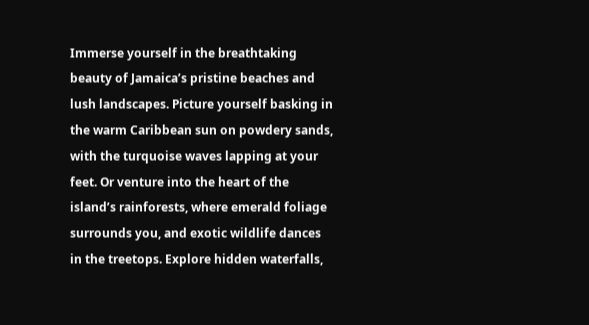Immerse yourself in the breathtaking beauty of Jamaica’s pristine beaches and lush landscapes. Picture yourself basking in the warm Caribbean sun on powdery sands, with the turquoise waves lapping at your feet. Or venture into the heart of the island’s rainforests, where emerald foliage surrounds you, and exotic wildlife dances in the treetops. Explore hidden waterfalls,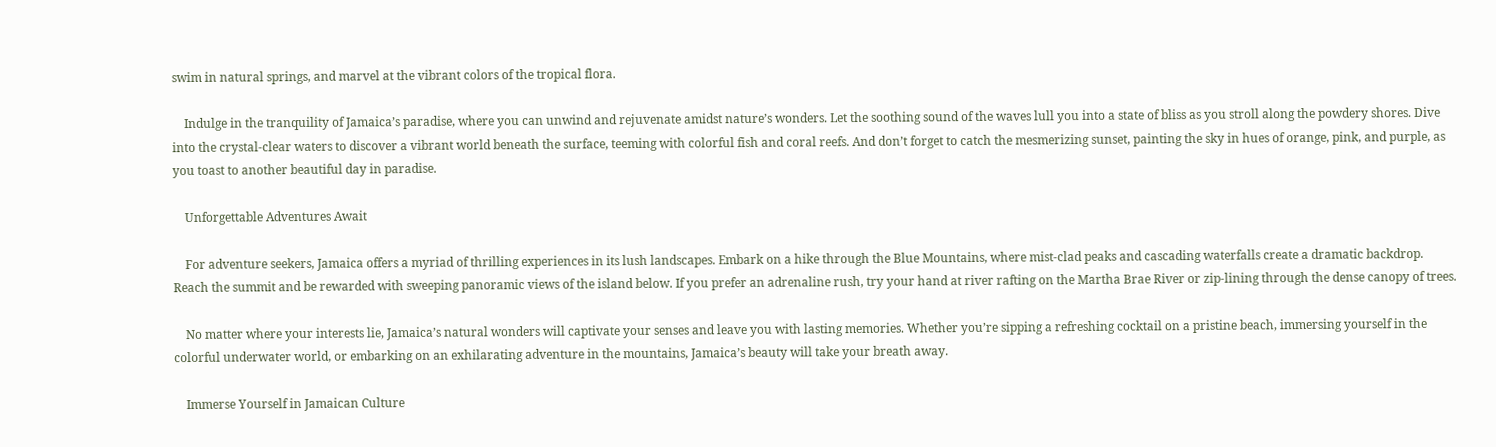swim in natural springs, and marvel at the vibrant colors of the tropical flora.

    Indulge in the tranquility of Jamaica’s paradise, where you can unwind and rejuvenate amidst nature’s wonders. Let the soothing sound of the waves lull you into a state of bliss as you stroll along the powdery shores. Dive into the crystal-clear waters to discover a vibrant world beneath the surface, teeming with colorful fish and coral reefs. And don’t forget to catch the mesmerizing sunset, painting the sky in hues of orange, pink, and purple, as you toast to another beautiful day in paradise.

    Unforgettable Adventures Await

    For adventure seekers, Jamaica offers a myriad of thrilling experiences in its lush landscapes. Embark on a hike through the Blue Mountains, where mist-clad peaks and cascading waterfalls create a dramatic backdrop. Reach the summit and be rewarded with sweeping panoramic views of the island below. If you prefer an adrenaline rush, try your hand at river rafting on the Martha Brae River or zip-lining through the dense canopy of trees.

    No matter where your interests lie, Jamaica’s natural wonders will captivate your senses and leave you with lasting memories. Whether you’re sipping a refreshing cocktail on a pristine beach, immersing yourself in the colorful underwater world, or embarking on an exhilarating adventure in the mountains, Jamaica’s beauty will take your breath away.

    Immerse Yourself in Jamaican Culture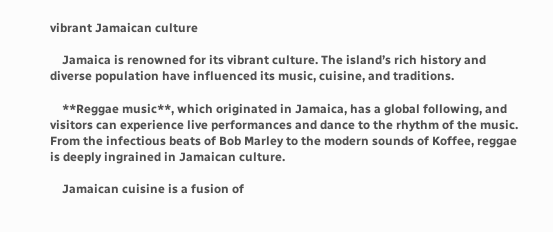vibrant Jamaican culture

    Jamaica is renowned for its vibrant culture. The island’s rich history and diverse population have influenced its music, cuisine, and traditions.

    **Reggae music**, which originated in Jamaica, has a global following, and visitors can experience live performances and dance to the rhythm of the music. From the infectious beats of Bob Marley to the modern sounds of Koffee, reggae is deeply ingrained in Jamaican culture.

    Jamaican cuisine is a fusion of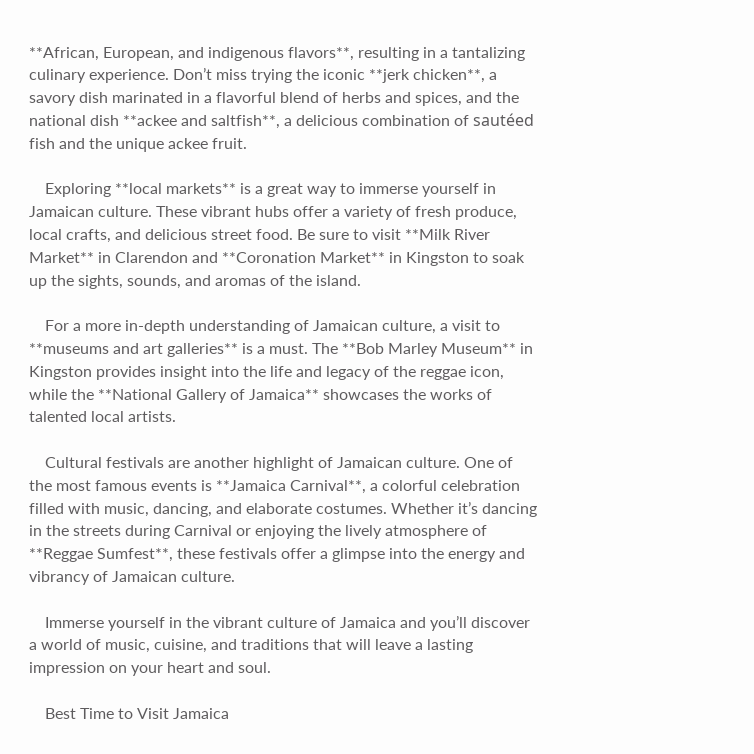**African, European, and indigenous flavors**, resulting in a tantalizing culinary experience. Don’t miss trying the iconic **jerk chicken**, a savory dish marinated in a flavorful blend of herbs and spices, and the national dish **ackee and saltfish**, a delicious combination of sautéed fish and the unique ackee fruit.

    Exploring **local markets** is a great way to immerse yourself in Jamaican culture. These vibrant hubs offer a variety of fresh produce, local crafts, and delicious street food. Be sure to visit **Milk River Market** in Clarendon and **Coronation Market** in Kingston to soak up the sights, sounds, and aromas of the island.

    For a more in-depth understanding of Jamaican culture, a visit to **museums and art galleries** is a must. The **Bob Marley Museum** in Kingston provides insight into the life and legacy of the reggae icon, while the **National Gallery of Jamaica** showcases the works of talented local artists.

    Cultural festivals are another highlight of Jamaican culture. One of the most famous events is **Jamaica Carnival**, a colorful celebration filled with music, dancing, and elaborate costumes. Whether it’s dancing in the streets during Carnival or enjoying the lively atmosphere of **Reggae Sumfest**, these festivals offer a glimpse into the energy and vibrancy of Jamaican culture.

    Immerse yourself in the vibrant culture of Jamaica and you’ll discover a world of music, cuisine, and traditions that will leave a lasting impression on your heart and soul.

    Best Time to Visit Jamaica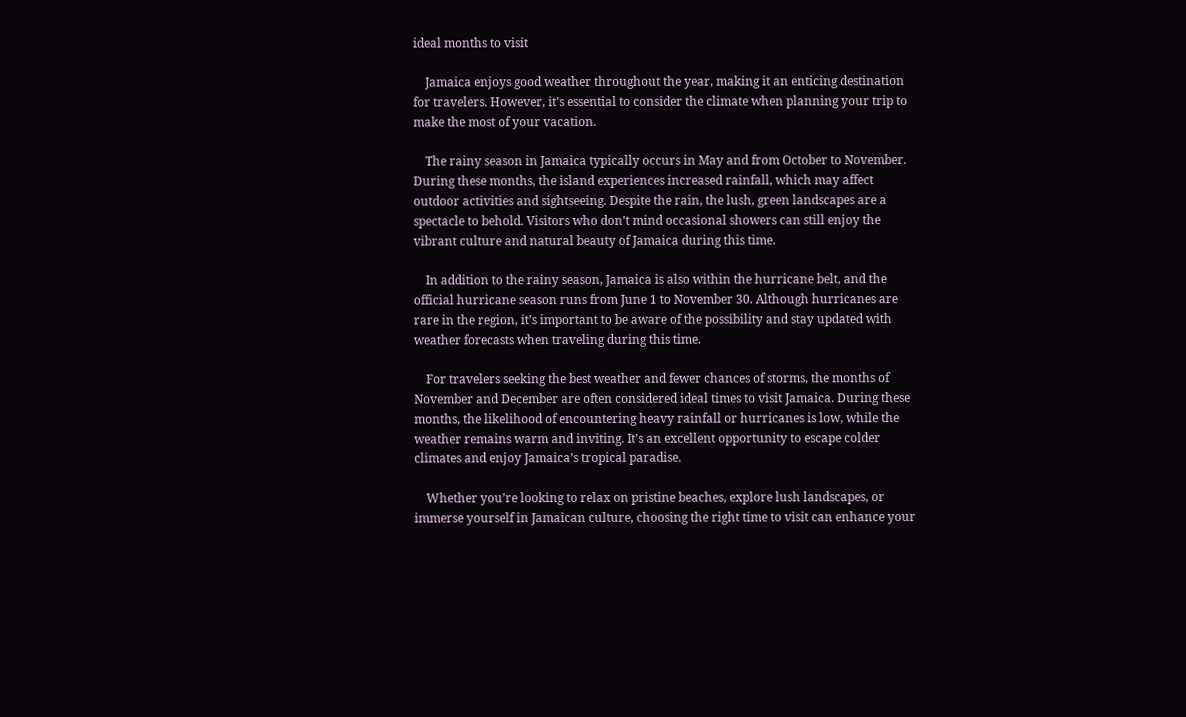ideal months to visit

    Jamaica enjoys good weather throughout the year, making it an enticing destination for travelers. However, it’s essential to consider the climate when planning your trip to make the most of your vacation.

    The rainy season in Jamaica typically occurs in May and from October to November. During these months, the island experiences increased rainfall, which may affect outdoor activities and sightseeing. Despite the rain, the lush, green landscapes are a spectacle to behold. Visitors who don’t mind occasional showers can still enjoy the vibrant culture and natural beauty of Jamaica during this time.

    In addition to the rainy season, Jamaica is also within the hurricane belt, and the official hurricane season runs from June 1 to November 30. Although hurricanes are rare in the region, it’s important to be aware of the possibility and stay updated with weather forecasts when traveling during this time.

    For travelers seeking the best weather and fewer chances of storms, the months of November and December are often considered ideal times to visit Jamaica. During these months, the likelihood of encountering heavy rainfall or hurricanes is low, while the weather remains warm and inviting. It’s an excellent opportunity to escape colder climates and enjoy Jamaica’s tropical paradise.

    Whether you’re looking to relax on pristine beaches, explore lush landscapes, or immerse yourself in Jamaican culture, choosing the right time to visit can enhance your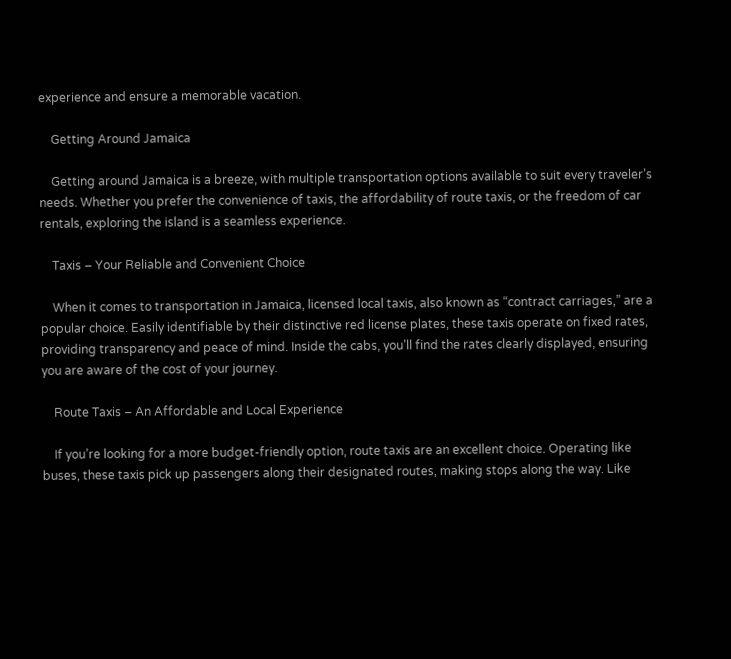experience and ensure a memorable vacation.

    Getting Around Jamaica

    Getting around Jamaica is a breeze, with multiple transportation options available to suit every traveler’s needs. Whether you prefer the convenience of taxis, the affordability of route taxis, or the freedom of car rentals, exploring the island is a seamless experience.

    Taxis – Your Reliable and Convenient Choice

    When it comes to transportation in Jamaica, licensed local taxis, also known as “contract carriages,” are a popular choice. Easily identifiable by their distinctive red license plates, these taxis operate on fixed rates, providing transparency and peace of mind. Inside the cabs, you’ll find the rates clearly displayed, ensuring you are aware of the cost of your journey.

    Route Taxis – An Affordable and Local Experience

    If you’re looking for a more budget-friendly option, route taxis are an excellent choice. Operating like buses, these taxis pick up passengers along their designated routes, making stops along the way. Like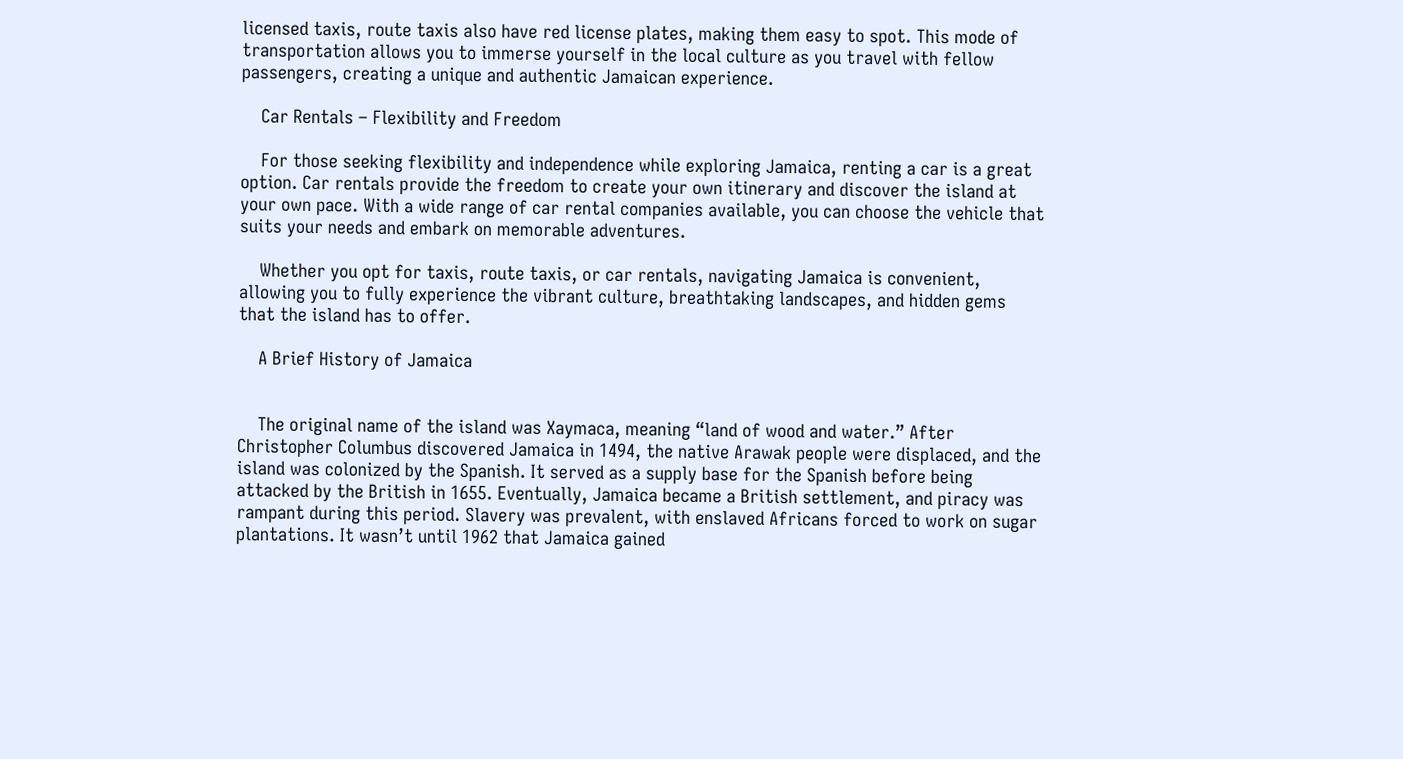licensed taxis, route taxis also have red license plates, making them easy to spot. This mode of transportation allows you to immerse yourself in the local culture as you travel with fellow passengers, creating a unique and authentic Jamaican experience.

    Car Rentals – Flexibility and Freedom

    For those seeking flexibility and independence while exploring Jamaica, renting a car is a great option. Car rentals provide the freedom to create your own itinerary and discover the island at your own pace. With a wide range of car rental companies available, you can choose the vehicle that suits your needs and embark on memorable adventures.

    Whether you opt for taxis, route taxis, or car rentals, navigating Jamaica is convenient, allowing you to fully experience the vibrant culture, breathtaking landscapes, and hidden gems that the island has to offer.

    A Brief History of Jamaica


    The original name of the island was Xaymaca, meaning “land of wood and water.” After Christopher Columbus discovered Jamaica in 1494, the native Arawak people were displaced, and the island was colonized by the Spanish. It served as a supply base for the Spanish before being attacked by the British in 1655. Eventually, Jamaica became a British settlement, and piracy was rampant during this period. Slavery was prevalent, with enslaved Africans forced to work on sugar plantations. It wasn’t until 1962 that Jamaica gained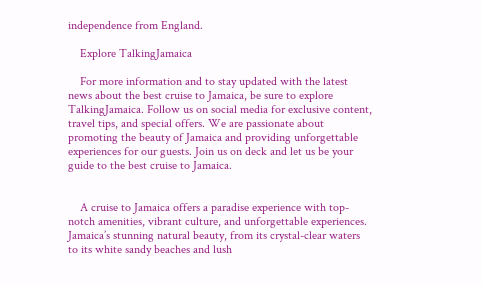independence from England.

    Explore TalkingJamaica

    For more information and to stay updated with the latest news about the best cruise to Jamaica, be sure to explore TalkingJamaica. Follow us on social media for exclusive content, travel tips, and special offers. We are passionate about promoting the beauty of Jamaica and providing unforgettable experiences for our guests. Join us on deck and let us be your guide to the best cruise to Jamaica.


    A cruise to Jamaica offers a paradise experience with top-notch amenities, vibrant culture, and unforgettable experiences. Jamaica’s stunning natural beauty, from its crystal-clear waters to its white sandy beaches and lush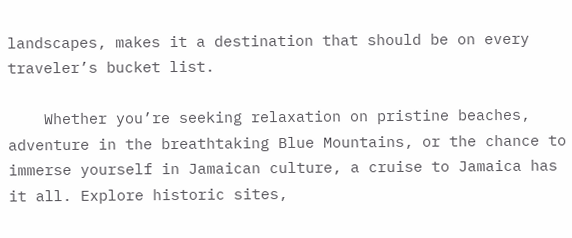landscapes, makes it a destination that should be on every traveler’s bucket list.

    Whether you’re seeking relaxation on pristine beaches, adventure in the breathtaking Blue Mountains, or the chance to immerse yourself in Jamaican culture, a cruise to Jamaica has it all. Explore historic sites,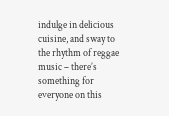indulge in delicious cuisine, and sway to the rhythm of reggae music – there’s something for everyone on this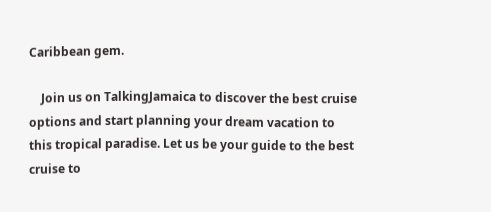Caribbean gem.

    Join us on TalkingJamaica to discover the best cruise options and start planning your dream vacation to this tropical paradise. Let us be your guide to the best cruise to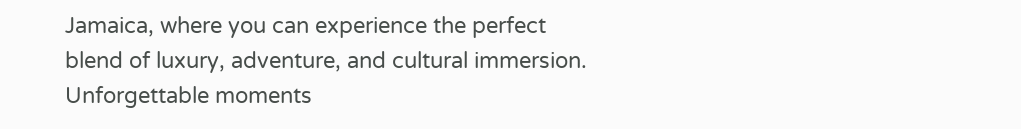Jamaica, where you can experience the perfect blend of luxury, adventure, and cultural immersion. Unforgettable moments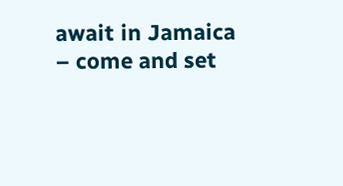await in Jamaica – come and set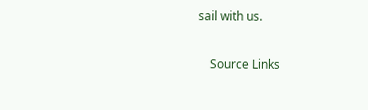sail with us.

    Source Links